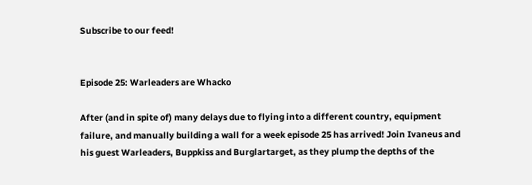Subscribe to our feed!


Episode 25: Warleaders are Whacko

After (and in spite of) many delays due to flying into a different country, equipment failure, and manually building a wall for a week episode 25 has arrived! Join Ivaneus and his guest Warleaders, Buppkiss and Burglartarget, as they plump the depths of the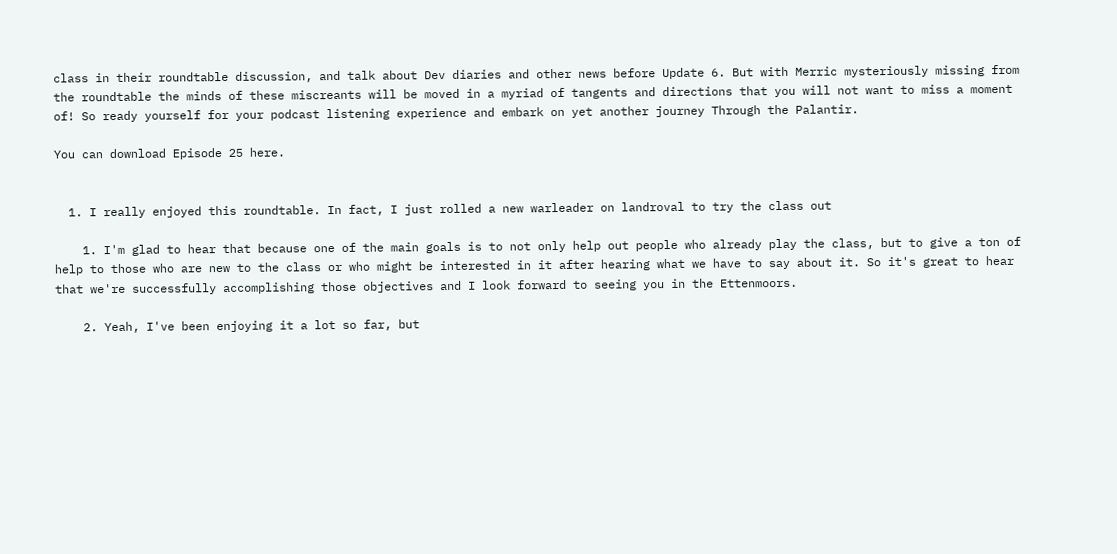class in their roundtable discussion, and talk about Dev diaries and other news before Update 6. But with Merric mysteriously missing from the roundtable the minds of these miscreants will be moved in a myriad of tangents and directions that you will not want to miss a moment of! So ready yourself for your podcast listening experience and embark on yet another journey Through the Palantir.

You can download Episode 25 here.


  1. I really enjoyed this roundtable. In fact, I just rolled a new warleader on landroval to try the class out

    1. I'm glad to hear that because one of the main goals is to not only help out people who already play the class, but to give a ton of help to those who are new to the class or who might be interested in it after hearing what we have to say about it. So it's great to hear that we're successfully accomplishing those objectives and I look forward to seeing you in the Ettenmoors.

    2. Yeah, I've been enjoying it a lot so far, but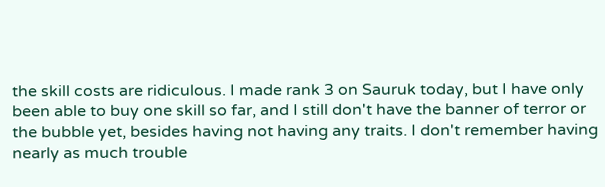the skill costs are ridiculous. I made rank 3 on Sauruk today, but I have only been able to buy one skill so far, and I still don't have the banner of terror or the bubble yet, besides having not having any traits. I don't remember having nearly as much trouble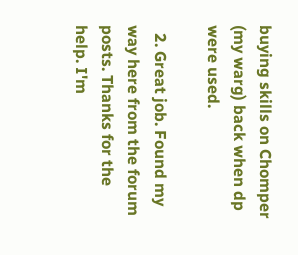buying skills on Chomper (my warg) back when dp were used.

  2. Great job. Found my way here from the forum posts. Thanks for the help. I'm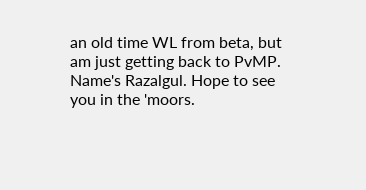an old time WL from beta, but am just getting back to PvMP. Name's Razalgul. Hope to see you in the 'moors.